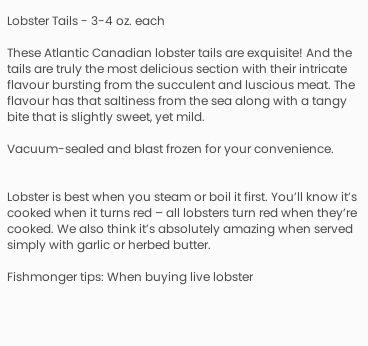Lobster Tails - 3-4 oz. each

These Atlantic Canadian lobster tails are exquisite! And the tails are truly the most delicious section with their intricate flavour bursting from the succulent and luscious meat. The flavour has that saltiness from the sea along with a tangy bite that is slightly sweet, yet mild.

Vacuum-sealed and blast frozen for your convenience.


Lobster is best when you steam or boil it first. You’ll know it’s cooked when it turns red – all lobsters turn red when they’re cooked. We also think it’s absolutely amazing when served simply with garlic or herbed butter.

Fishmonger tips: When buying live lobster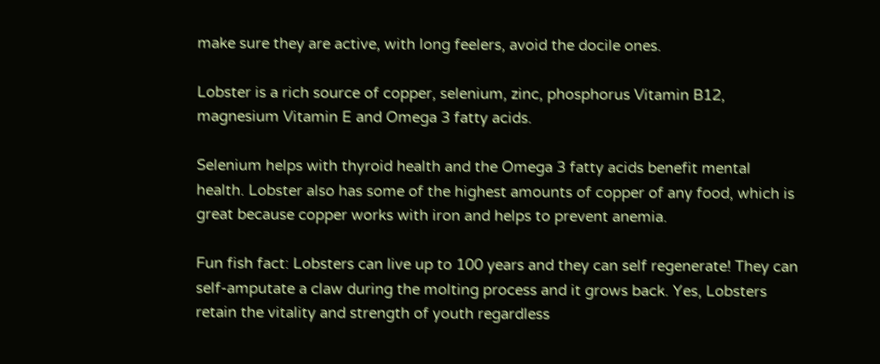make sure they are active, with long feelers, avoid the docile ones.

Lobster is a rich source of copper, selenium, zinc, phosphorus Vitamin B12, magnesium Vitamin E and Omega 3 fatty acids.

Selenium helps with thyroid health and the Omega 3 fatty acids benefit mental health. Lobster also has some of the highest amounts of copper of any food, which is great because copper works with iron and helps to prevent anemia.

Fun fish fact: Lobsters can live up to 100 years and they can self regenerate! They can self-amputate a claw during the molting process and it grows back. Yes, Lobsters retain the vitality and strength of youth regardless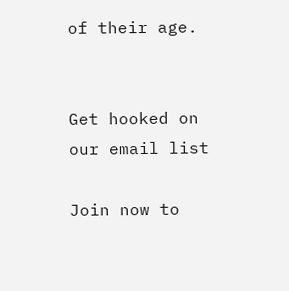of their age.


Get hooked on our email list

Join now to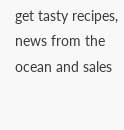get tasty recipes, news from the ocean and sales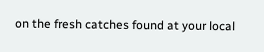on the fresh catches found at your local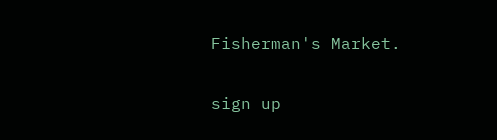Fisherman's Market.

sign up